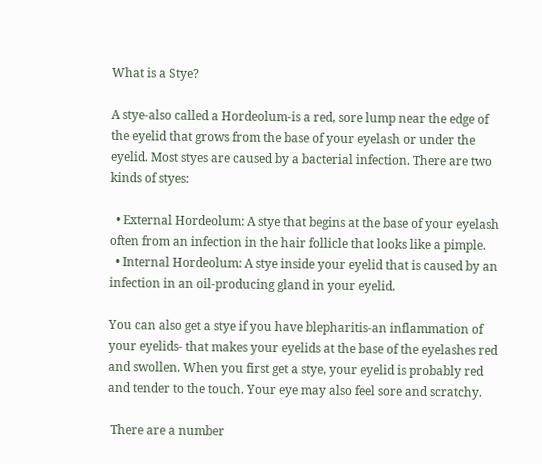What is a Stye?

A stye-also called a Hordeolum-is a red, sore lump near the edge of the eyelid that grows from the base of your eyelash or under the eyelid. Most styes are caused by a bacterial infection. There are two kinds of styes:

  • External Hordeolum: A stye that begins at the base of your eyelash often from an infection in the hair follicle that looks like a pimple.
  • Internal Hordeolum: A stye inside your eyelid that is caused by an infection in an oil-producing gland in your eyelid.

You can also get a stye if you have blepharitis-an inflammation of your eyelids- that makes your eyelids at the base of the eyelashes red and swollen. When you first get a stye, your eyelid is probably red and tender to the touch. Your eye may also feel sore and scratchy.

 There are a number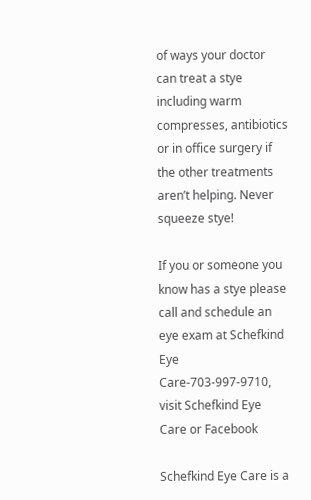of ways your doctor can treat a stye including warm compresses, antibiotics or in office surgery if the other treatments aren’t helping. Never squeeze stye!

If you or someone you know has a stye please call and schedule an eye exam at Schefkind Eye Care-703-997-9710, visit Schefkind Eye Care or Facebook

Schefkind Eye Care is a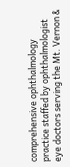comprehensive ophthalmology practice staffed by ophthalmologist eye doctors serving the Mt. Vernon &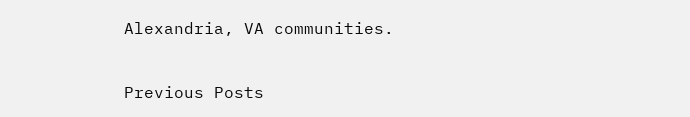Alexandria, VA communities.

Previous Posts